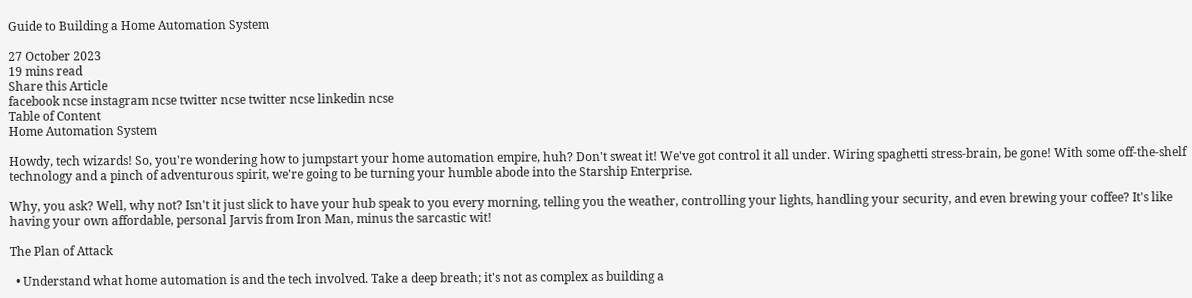Guide to Building a Home Automation System

27 October 2023
19 mins read
Share this Article
facebook ncse instagram ncse twitter ncse twitter ncse linkedin ncse
Table of Content
Home Automation System

Howdy, tech wizards! So, you're wondering how to jumpstart your home automation empire, huh? Don't sweat it! We've got control it all under. Wiring spaghetti stress-brain, be gone! With some off-the-shelf technology and a pinch of adventurous spirit, we're going to be turning your humble abode into the Starship Enterprise.

Why, you ask? Well, why not? Isn't it just slick to have your hub speak to you every morning, telling you the weather, controlling your lights, handling your security, and even brewing your coffee? It's like having your own affordable, personal Jarvis from Iron Man, minus the sarcastic wit!

The Plan of Attack

  • Understand what home automation is and the tech involved. Take a deep breath; it's not as complex as building a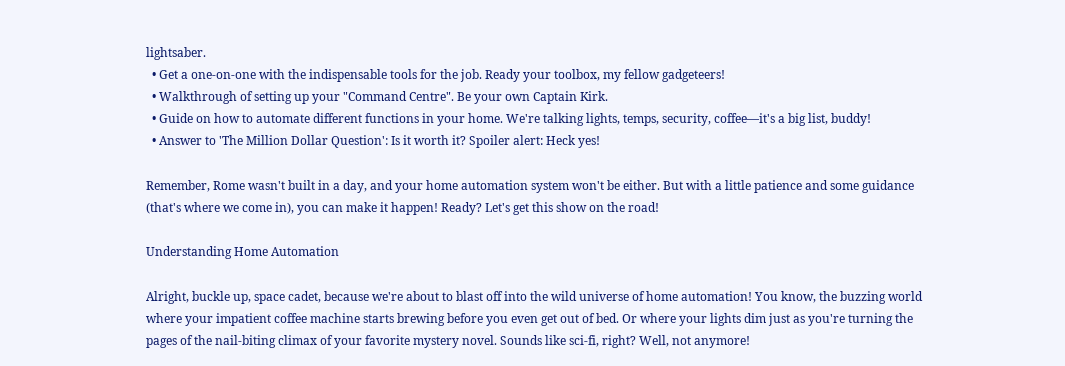lightsaber.
  • Get a one-on-one with the indispensable tools for the job. Ready your toolbox, my fellow gadgeteers!
  • Walkthrough of setting up your "Command Centre". Be your own Captain Kirk.
  • Guide on how to automate different functions in your home. We're talking lights, temps, security, coffee—it's a big list, buddy!
  • Answer to 'The Million Dollar Question': Is it worth it? Spoiler alert: Heck yes!

Remember, Rome wasn't built in a day, and your home automation system won't be either. But with a little patience and some guidance (that's where we come in), you can make it happen! Ready? Let's get this show on the road!

Understanding Home Automation

Alright, buckle up, space cadet, because we're about to blast off into the wild universe of home automation! You know, the buzzing world where your impatient coffee machine starts brewing before you even get out of bed. Or where your lights dim just as you're turning the pages of the nail-biting climax of your favorite mystery novel. Sounds like sci-fi, right? Well, not anymore!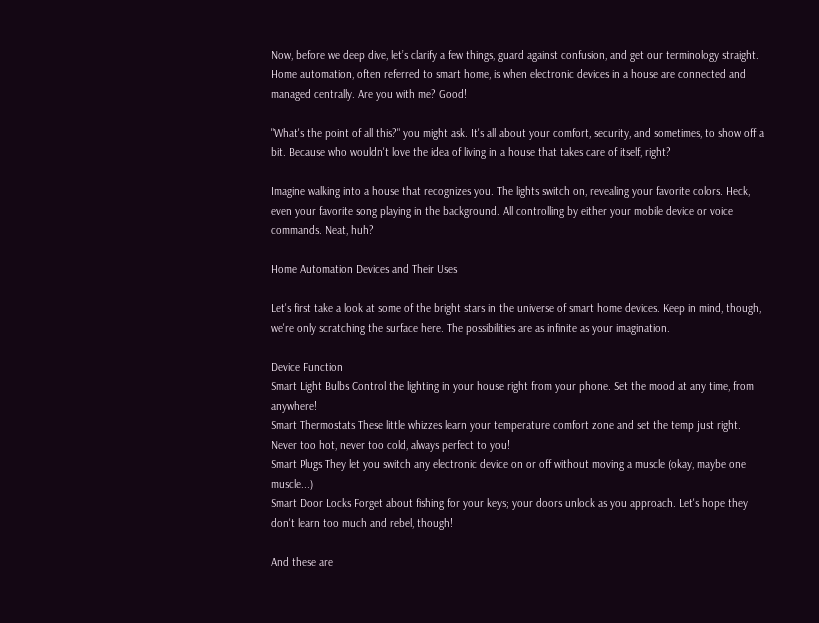Now, before we deep dive, let’s clarify a few things, guard against confusion, and get our terminology straight. Home automation, often referred to smart home, is when electronic devices in a house are connected and managed centrally. Are you with me? Good!

"What's the point of all this?" you might ask. It's all about your comfort, security, and sometimes, to show off a bit. Because who wouldn't love the idea of living in a house that takes care of itself, right?

Imagine walking into a house that recognizes you. The lights switch on, revealing your favorite colors. Heck, even your favorite song playing in the background. All controlling by either your mobile device or voice commands. Neat, huh?

Home Automation Devices and Their Uses

Let's first take a look at some of the bright stars in the universe of smart home devices. Keep in mind, though, we're only scratching the surface here. The possibilities are as infinite as your imagination.

Device Function
Smart Light Bulbs Control the lighting in your house right from your phone. Set the mood at any time, from anywhere!
Smart Thermostats These little whizzes learn your temperature comfort zone and set the temp just right. Never too hot, never too cold, always perfect to you!
Smart Plugs They let you switch any electronic device on or off without moving a muscle (okay, maybe one muscle...)
Smart Door Locks Forget about fishing for your keys; your doors unlock as you approach. Let's hope they don't learn too much and rebel, though!

And these are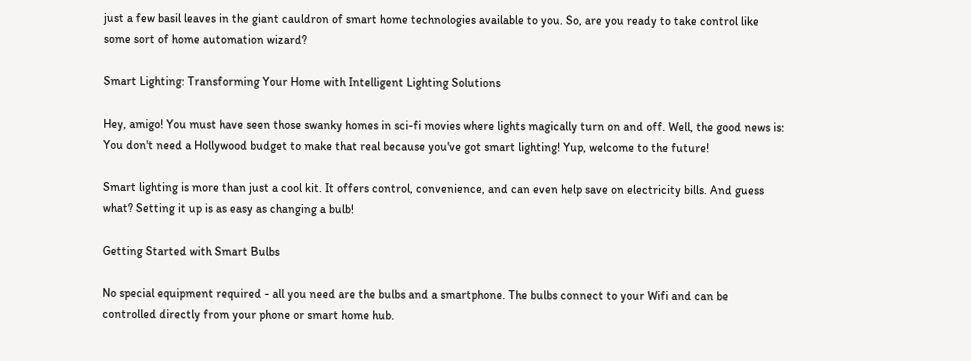just a few basil leaves in the giant cauldron of smart home technologies available to you. So, are you ready to take control like some sort of home automation wizard?

Smart Lighting: Transforming Your Home with Intelligent Lighting Solutions

Hey, amigo! You must have seen those swanky homes in sci-fi movies where lights magically turn on and off. Well, the good news is: You don't need a Hollywood budget to make that real because you've got smart lighting! Yup, welcome to the future!

Smart lighting is more than just a cool kit. It offers control, convenience, and can even help save on electricity bills. And guess what? Setting it up is as easy as changing a bulb!

Getting Started with Smart Bulbs

No special equipment required - all you need are the bulbs and a smartphone. The bulbs connect to your Wifi and can be controlled directly from your phone or smart home hub.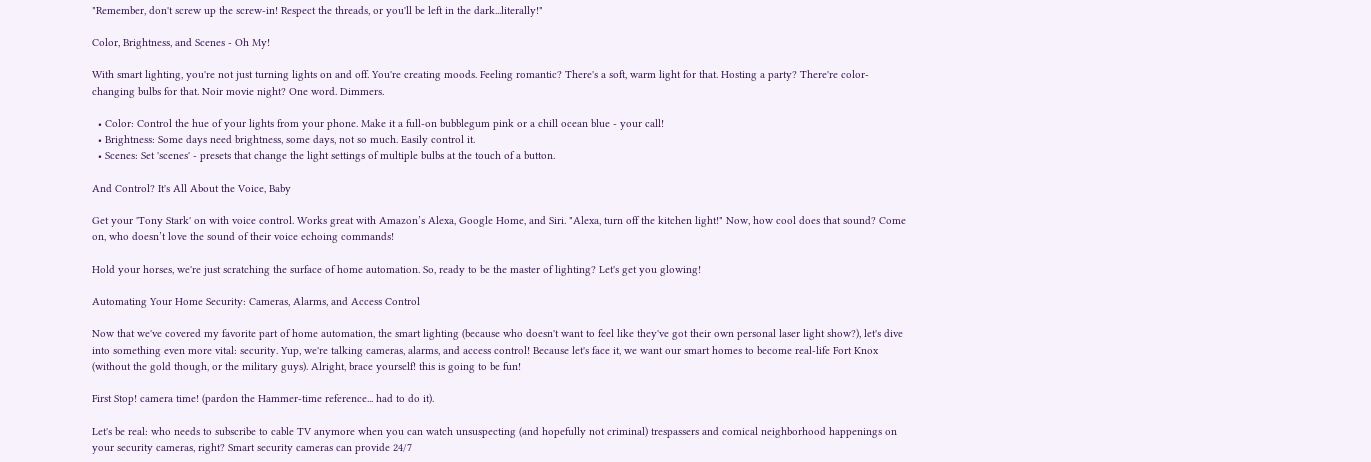"Remember, don't screw up the screw-in! Respect the threads, or you'll be left in the dark...literally!"

Color, Brightness, and Scenes - Oh My!

With smart lighting, you're not just turning lights on and off. You're creating moods. Feeling romantic? There's a soft, warm light for that. Hosting a party? There're color-changing bulbs for that. Noir movie night? One word. Dimmers.

  • Color: Control the hue of your lights from your phone. Make it a full-on bubblegum pink or a chill ocean blue - your call!
  • Brightness: Some days need brightness, some days, not so much. Easily control it.
  • Scenes: Set 'scenes' - presets that change the light settings of multiple bulbs at the touch of a button.

And Control? It's All About the Voice, Baby

Get your 'Tony Stark' on with voice control. Works great with Amazon’s Alexa, Google Home, and Siri. "Alexa, turn off the kitchen light!" Now, how cool does that sound? Come on, who doesn’t love the sound of their voice echoing commands!

Hold your horses, we're just scratching the surface of home automation. So, ready to be the master of lighting? Let's get you glowing!

Automating Your Home Security: Cameras, Alarms, and Access Control

Now that we've covered my favorite part of home automation, the smart lighting (because who doesn't want to feel like they've got their own personal laser light show?), let's dive into something even more vital: security. Yup, we're talking cameras, alarms, and access control! Because let's face it, we want our smart homes to become real-life Fort Knox (without the gold though, or the military guys). Alright, brace yourself! this is going to be fun!

First Stop! camera time! (pardon the Hammer-time reference... had to do it).

Let's be real: who needs to subscribe to cable TV anymore when you can watch unsuspecting (and hopefully not criminal) trespassers and comical neighborhood happenings on your security cameras, right? Smart security cameras can provide 24/7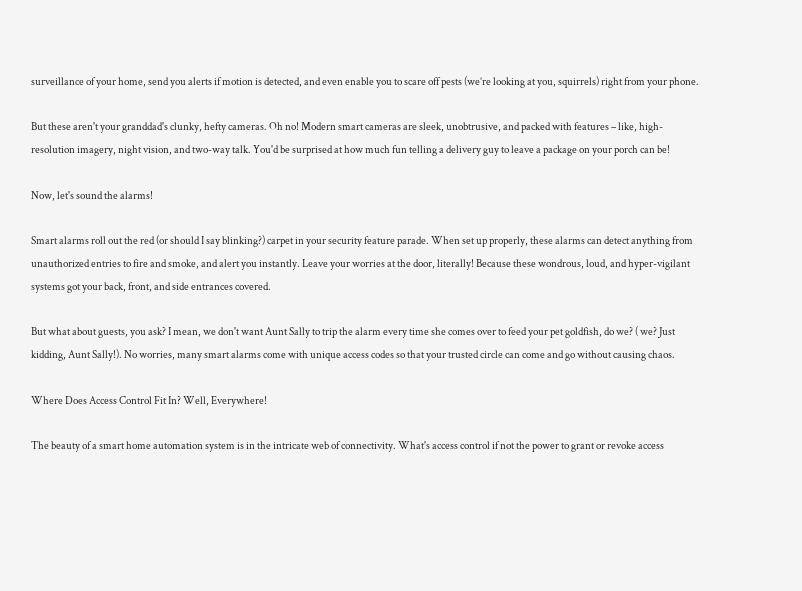surveillance of your home, send you alerts if motion is detected, and even enable you to scare off pests (we’re looking at you, squirrels) right from your phone.

But these aren't your granddad's clunky, hefty cameras. Oh no! Modern smart cameras are sleek, unobtrusive, and packed with features – like, high-resolution imagery, night vision, and two-way talk. You'd be surprised at how much fun telling a delivery guy to leave a package on your porch can be!

Now, let's sound the alarms!

Smart alarms roll out the red (or should I say blinking?) carpet in your security feature parade. When set up properly, these alarms can detect anything from unauthorized entries to fire and smoke, and alert you instantly. Leave your worries at the door, literally! Because these wondrous, loud, and hyper-vigilant systems got your back, front, and side entrances covered.

But what about guests, you ask? I mean, we don't want Aunt Sally to trip the alarm every time she comes over to feed your pet goldfish, do we? ( we? Just kidding, Aunt Sally!). No worries, many smart alarms come with unique access codes so that your trusted circle can come and go without causing chaos.

Where Does Access Control Fit In? Well, Everywhere!

The beauty of a smart home automation system is in the intricate web of connectivity. What's access control if not the power to grant or revoke access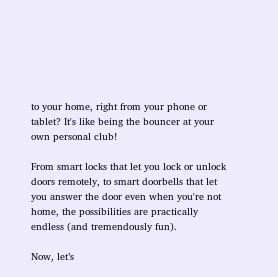to your home, right from your phone or tablet? It's like being the bouncer at your own personal club!

From smart locks that let you lock or unlock doors remotely, to smart doorbells that let you answer the door even when you're not home, the possibilities are practically endless (and tremendously fun).

Now, let’s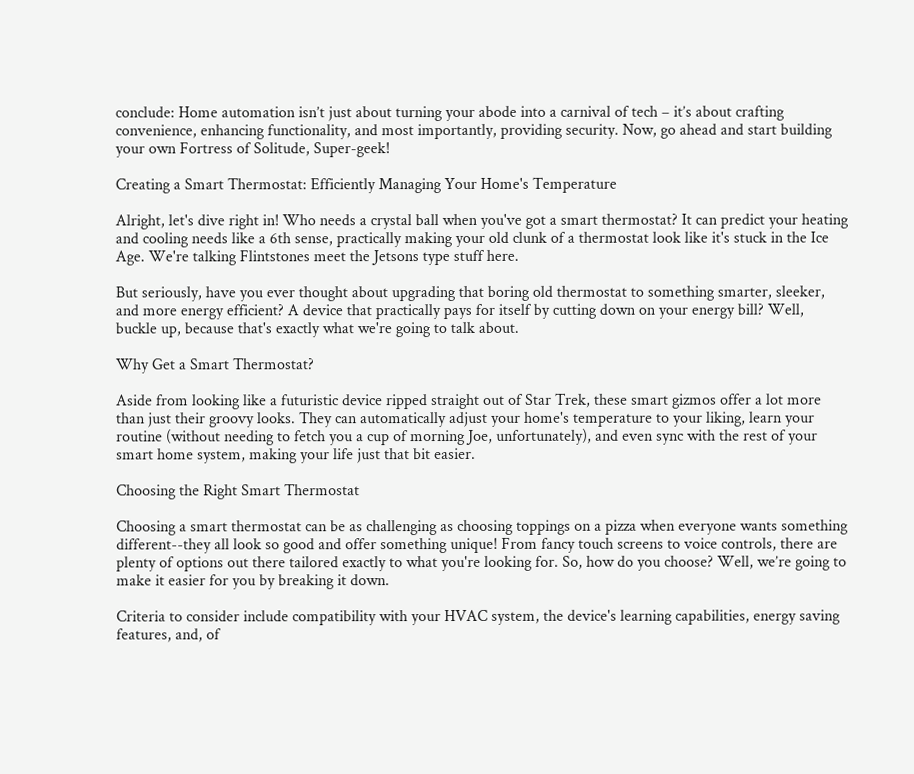conclude: Home automation isn’t just about turning your abode into a carnival of tech – it’s about crafting convenience, enhancing functionality, and most importantly, providing security. Now, go ahead and start building your own Fortress of Solitude, Super-geek!

Creating a Smart Thermostat: Efficiently Managing Your Home's Temperature

Alright, let's dive right in! Who needs a crystal ball when you've got a smart thermostat? It can predict your heating and cooling needs like a 6th sense, practically making your old clunk of a thermostat look like it's stuck in the Ice Age. We're talking Flintstones meet the Jetsons type stuff here.

But seriously, have you ever thought about upgrading that boring old thermostat to something smarter, sleeker, and more energy efficient? A device that practically pays for itself by cutting down on your energy bill? Well, buckle up, because that's exactly what we're going to talk about.

Why Get a Smart Thermostat?

Aside from looking like a futuristic device ripped straight out of Star Trek, these smart gizmos offer a lot more than just their groovy looks. They can automatically adjust your home's temperature to your liking, learn your routine (without needing to fetch you a cup of morning Joe, unfortunately), and even sync with the rest of your smart home system, making your life just that bit easier.

Choosing the Right Smart Thermostat

Choosing a smart thermostat can be as challenging as choosing toppings on a pizza when everyone wants something different--they all look so good and offer something unique! From fancy touch screens to voice controls, there are plenty of options out there tailored exactly to what you're looking for. So, how do you choose? Well, we’re going to make it easier for you by breaking it down.

Criteria to consider include compatibility with your HVAC system, the device's learning capabilities, energy saving features, and, of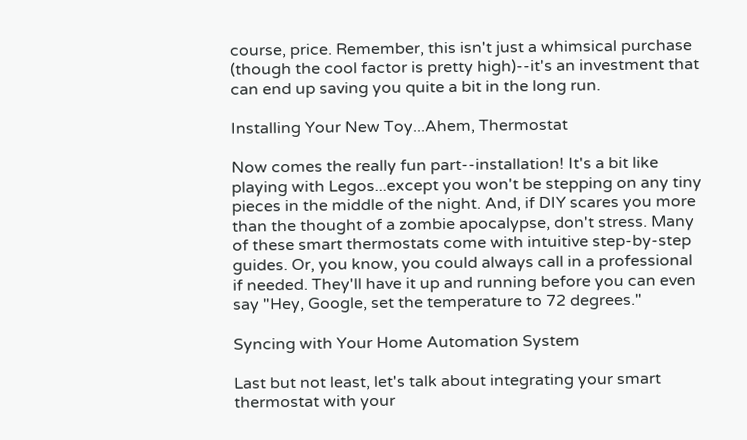course, price. Remember, this isn't just a whimsical purchase (though the cool factor is pretty high)--it's an investment that can end up saving you quite a bit in the long run.

Installing Your New Toy...Ahem, Thermostat

Now comes the really fun part--installation! It's a bit like playing with Legos...except you won't be stepping on any tiny pieces in the middle of the night. And, if DIY scares you more than the thought of a zombie apocalypse, don't stress. Many of these smart thermostats come with intuitive step-by-step guides. Or, you know, you could always call in a professional if needed. They'll have it up and running before you can even say "Hey, Google, set the temperature to 72 degrees."

Syncing with Your Home Automation System

Last but not least, let's talk about integrating your smart thermostat with your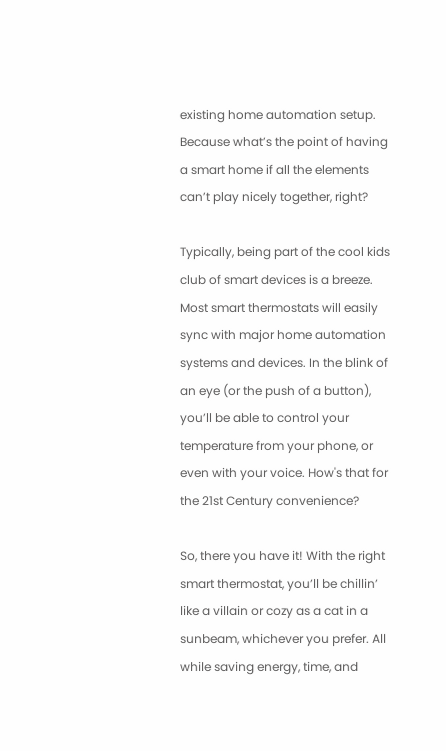existing home automation setup. Because what’s the point of having a smart home if all the elements can’t play nicely together, right?

Typically, being part of the cool kids club of smart devices is a breeze. Most smart thermostats will easily sync with major home automation systems and devices. In the blink of an eye (or the push of a button), you’ll be able to control your temperature from your phone, or even with your voice. How's that for the 21st Century convenience?

So, there you have it! With the right smart thermostat, you’ll be chillin’ like a villain or cozy as a cat in a sunbeam, whichever you prefer. All while saving energy, time, and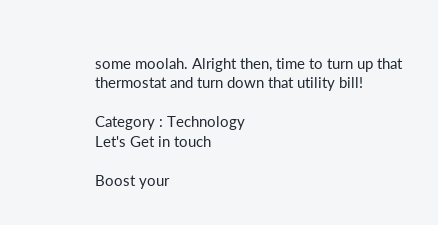some moolah. Alright then, time to turn up that thermostat and turn down that utility bill!

Category : Technology
Let's Get in touch

Boost your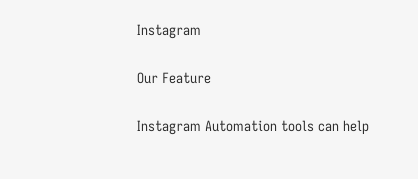Instagram

Our Feature

Instagram Automation tools can help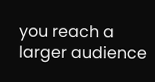you reach a larger audience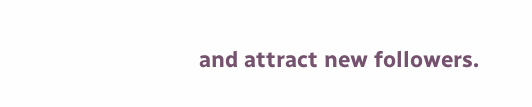and attract new followers.